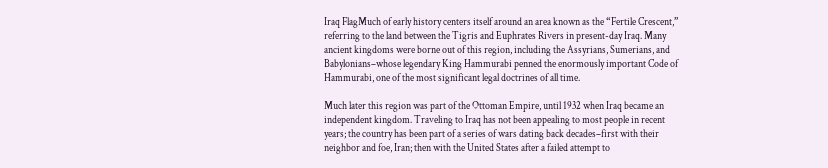Iraq FlagMuch of early history centers itself around an area known as the “Fertile Crescent,” referring to the land between the Tigris and Euphrates Rivers in present-day Iraq. Many ancient kingdoms were borne out of this region, including the Assyrians, Sumerians, and Babylonians–whose legendary King Hammurabi penned the enormously important Code of Hammurabi, one of the most significant legal doctrines of all time.

Much later this region was part of the Ottoman Empire, until 1932 when Iraq became an independent kingdom. Traveling to Iraq has not been appealing to most people in recent years; the country has been part of a series of wars dating back decades–first with their neighbor and foe, Iran; then with the United States after a failed attempt to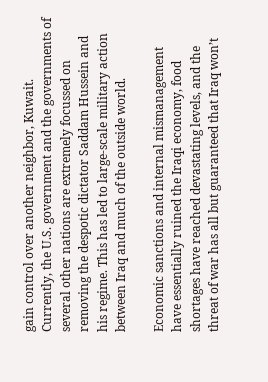gain control over another neighbor, Kuwait. Currently, the U.S. government and the governments of several other nations are extremely focussed on removing the despotic dictator Saddam Hussein and his regime. This has led to large-scale military action between Iraq and much of the outside world.

Economic sanctions and internal mismanagement have essentially ruined the Iraqi economy, food shortages have reached devastating levels, and the threat of war has all but guaranteed that Iraq won’t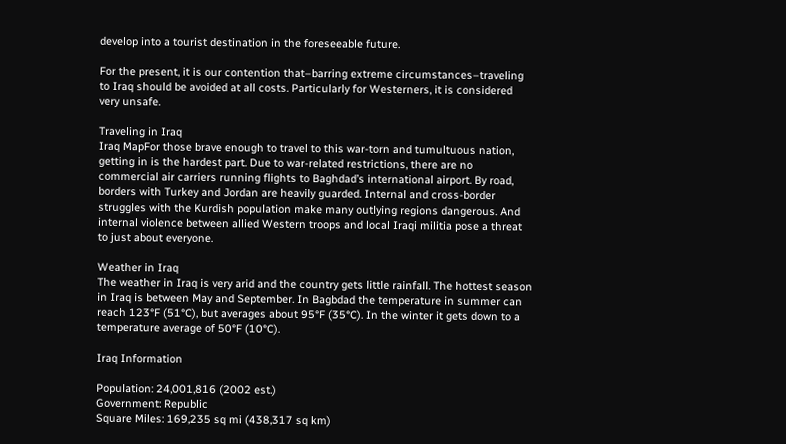develop into a tourist destination in the foreseeable future.

For the present, it is our contention that–barring extreme circumstances–traveling to Iraq should be avoided at all costs. Particularly for Westerners, it is considered very unsafe.

Traveling in Iraq
Iraq MapFor those brave enough to travel to this war-torn and tumultuous nation, getting in is the hardest part. Due to war-related restrictions, there are no commercial air carriers running flights to Baghdad’s international airport. By road, borders with Turkey and Jordan are heavily guarded. Internal and cross-border struggles with the Kurdish population make many outlying regions dangerous. And internal violence between allied Western troops and local Iraqi militia pose a threat to just about everyone.

Weather in Iraq
The weather in Iraq is very arid and the country gets little rainfall. The hottest season in Iraq is between May and September. In Bagbdad the temperature in summer can reach 123°F (51°C), but averages about 95°F (35°C). In the winter it gets down to a temperature average of 50°F (10°C).

Iraq Information

Population: 24,001,816 (2002 est.)
Government: Republic
Square Miles: 169,235 sq mi (438,317 sq km)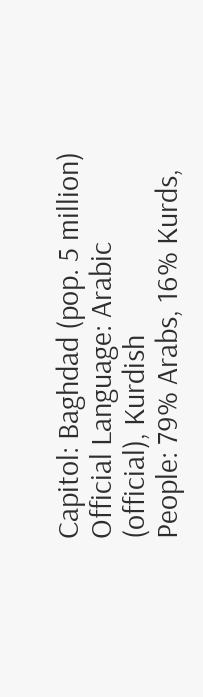Capitol: Baghdad (pop. 5 million)
Official Language: Arabic (official), Kurdish
People: 79% Arabs, 16% Kurds,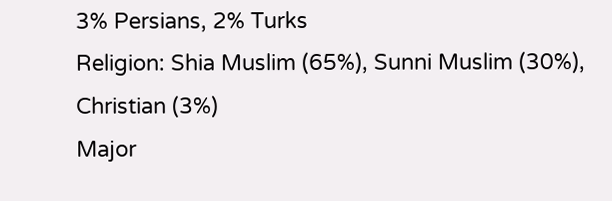3% Persians, 2% Turks
Religion: Shia Muslim (65%), Sunni Muslim (30%), Christian (3%)
Major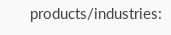products/industries: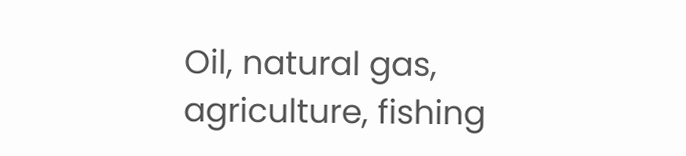Oil, natural gas, agriculture, fishing